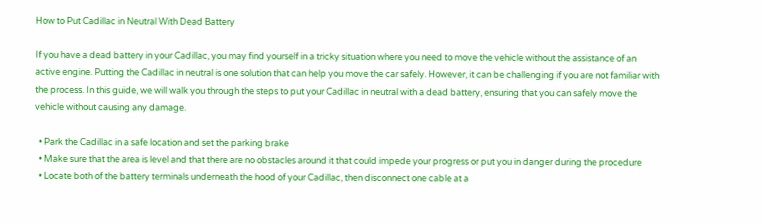How to Put Cadillac in Neutral With Dead Battery

If you have a dead battery in your Cadillac, you may find yourself in a tricky situation where you need to move the vehicle without the assistance of an active engine. Putting the Cadillac in neutral is one solution that can help you move the car safely. However, it can be challenging if you are not familiar with the process. In this guide, we will walk you through the steps to put your Cadillac in neutral with a dead battery, ensuring that you can safely move the vehicle without causing any damage.

  • Park the Cadillac in a safe location and set the parking brake
  • Make sure that the area is level and that there are no obstacles around it that could impede your progress or put you in danger during the procedure
  • Locate both of the battery terminals underneath the hood of your Cadillac, then disconnect one cable at a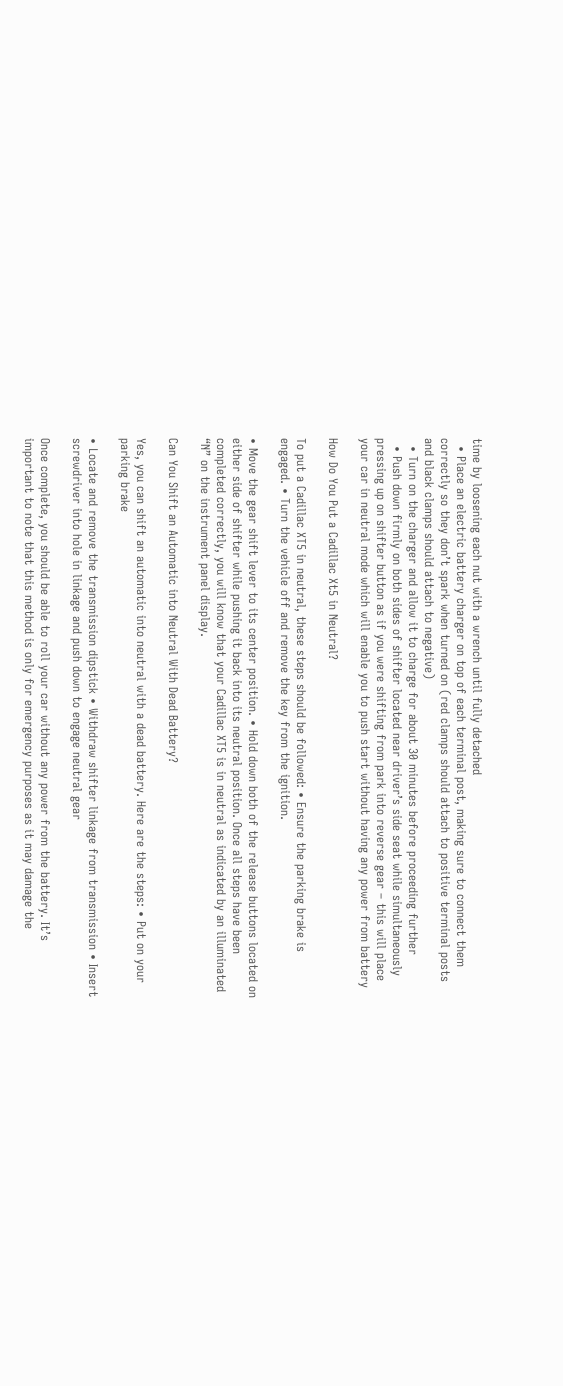time by loosening each nut with a wrench until fully detached
  • Place an electric battery charger on top of each terminal post, making sure to connect them correctly so they don’t spark when turned on (red clamps should attach to positive terminal posts and black clamps should attach to negative)
  • Turn on the charger and allow it to charge for about 30 minutes before proceeding further
  • Push down firmly on both sides of shifter located near driver’s side seat while simultaneously pressing up on shifter button as if you were shifting from park into reverse gear – this will place your car in neutral mode which will enable you to push start without having any power from battery

How Do You Put a Cadillac Xt5 in Neutral?

To put a Cadillac XT5 in neutral, these steps should be followed: • Ensure the parking brake is engaged. • Turn the vehicle off and remove the key from the ignition.

• Move the gear shift lever to its center position. • Hold down both of the release buttons located on either side of shifter while pushing it back into its neutral position. Once all steps have been completed correctly, you will know that your Cadillac XT5 is in neutral as indicated by an illuminated “N” on the instrument panel display.

Can You Shift an Automatic into Neutral With Dead Battery?

Yes, you can shift an automatic into neutral with a dead battery. Here are the steps: • Put on your parking brake

• Locate and remove the transmission dipstick • Withdraw shifter linkage from transmission • Insert screwdriver into hole in linkage and push down to engage neutral gear

Once complete, you should be able to roll your car without any power from the battery. It’s important to note that this method is only for emergency purposes as it may damage the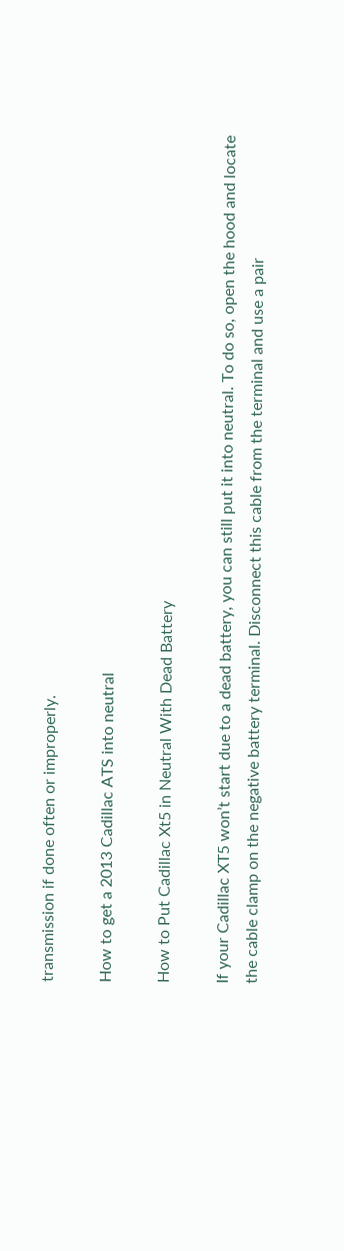transmission if done often or improperly.

How to get a 2013 Cadillac ATS into neutral

How to Put Cadillac Xt5 in Neutral With Dead Battery

If your Cadillac XT5 won’t start due to a dead battery, you can still put it into neutral. To do so, open the hood and locate the cable clamp on the negative battery terminal. Disconnect this cable from the terminal and use a pair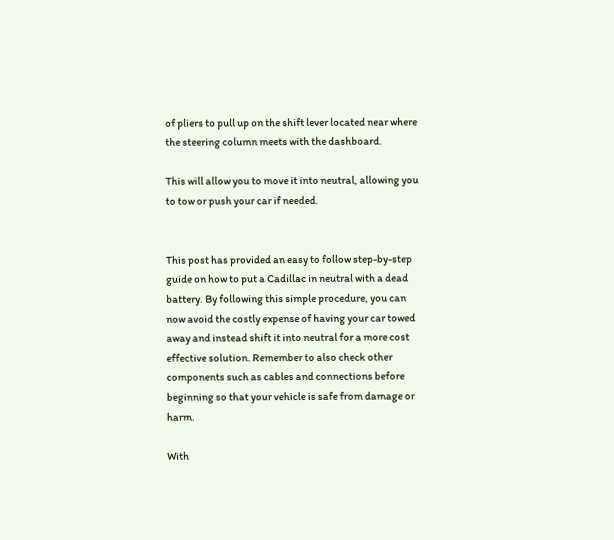of pliers to pull up on the shift lever located near where the steering column meets with the dashboard.

This will allow you to move it into neutral, allowing you to tow or push your car if needed.


This post has provided an easy to follow step-by-step guide on how to put a Cadillac in neutral with a dead battery. By following this simple procedure, you can now avoid the costly expense of having your car towed away and instead shift it into neutral for a more cost effective solution. Remember to also check other components such as cables and connections before beginning so that your vehicle is safe from damage or harm.

With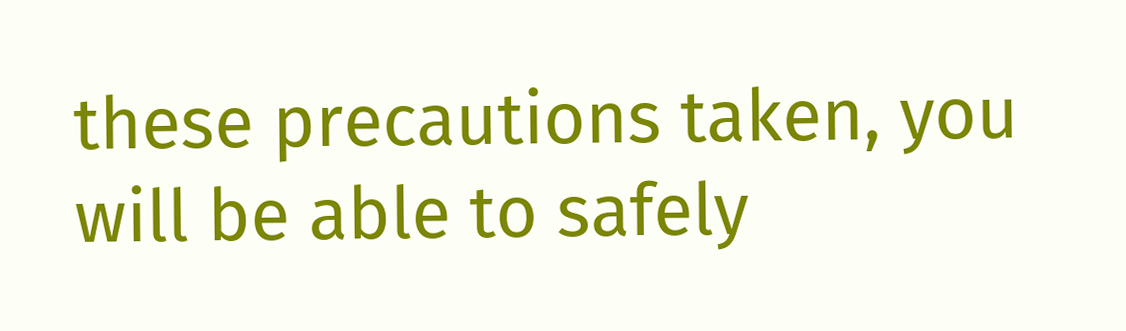these precautions taken, you will be able to safely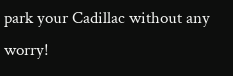park your Cadillac without any worry!